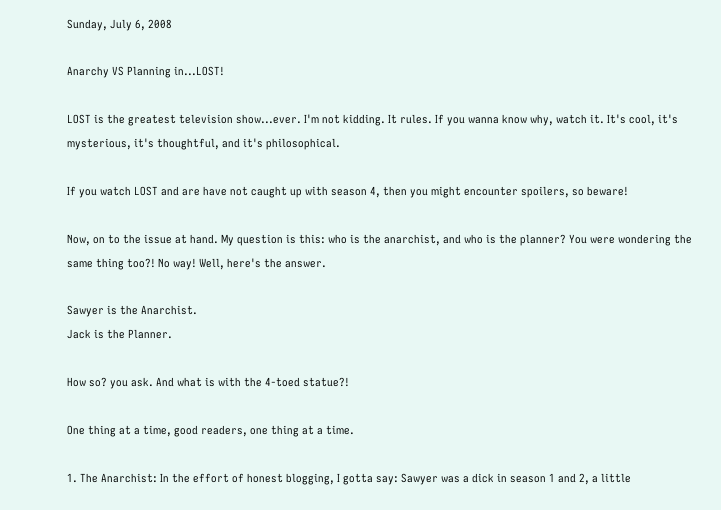Sunday, July 6, 2008

Anarchy VS Planning in...LOST!

LOST is the greatest television show...ever. I'm not kidding. It rules. If you wanna know why, watch it. It's cool, it's mysterious, it's thoughtful, and it's philosophical.

If you watch LOST and are have not caught up with season 4, then you might encounter spoilers, so beware!

Now, on to the issue at hand. My question is this: who is the anarchist, and who is the planner? You were wondering the same thing too?! No way! Well, here's the answer.

Sawyer is the Anarchist.
Jack is the Planner.

How so? you ask. And what is with the 4-toed statue?!

One thing at a time, good readers, one thing at a time.

1. The Anarchist: In the effort of honest blogging, I gotta say: Sawyer was a dick in season 1 and 2, a little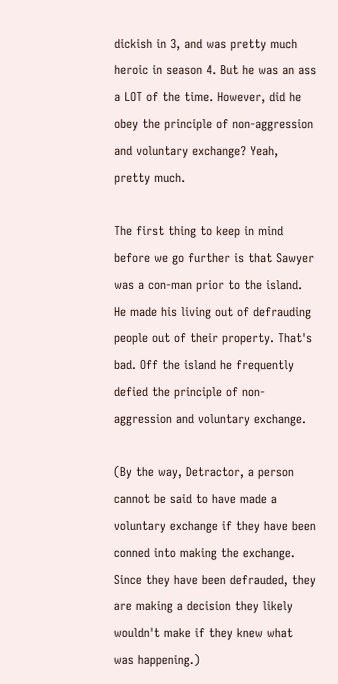dickish in 3, and was pretty much heroic in season 4. But he was an ass a LOT of the time. However, did he obey the principle of non-aggression and voluntary exchange? Yeah, pretty much.

The first thing to keep in mind before we go further is that Sawyer was a con-man prior to the island. He made his living out of defrauding people out of their property. That's bad. Off the island he frequently defied the principle of non-aggression and voluntary exchange.

(By the way, Detractor, a person cannot be said to have made a voluntary exchange if they have been conned into making the exchange. Since they have been defrauded, they are making a decision they likely wouldn't make if they knew what was happening.)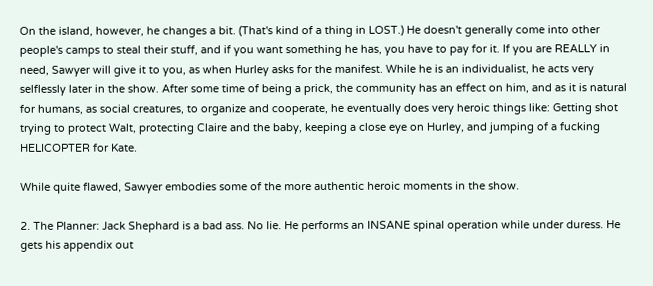On the island, however, he changes a bit. (That's kind of a thing in LOST.) He doesn't generally come into other people's camps to steal their stuff, and if you want something he has, you have to pay for it. If you are REALLY in need, Sawyer will give it to you, as when Hurley asks for the manifest. While he is an individualist, he acts very selflessly later in the show. After some time of being a prick, the community has an effect on him, and as it is natural for humans, as social creatures, to organize and cooperate, he eventually does very heroic things like: Getting shot trying to protect Walt, protecting Claire and the baby, keeping a close eye on Hurley, and jumping of a fucking HELICOPTER for Kate.

While quite flawed, Sawyer embodies some of the more authentic heroic moments in the show.

2. The Planner: Jack Shephard is a bad ass. No lie. He performs an INSANE spinal operation while under duress. He gets his appendix out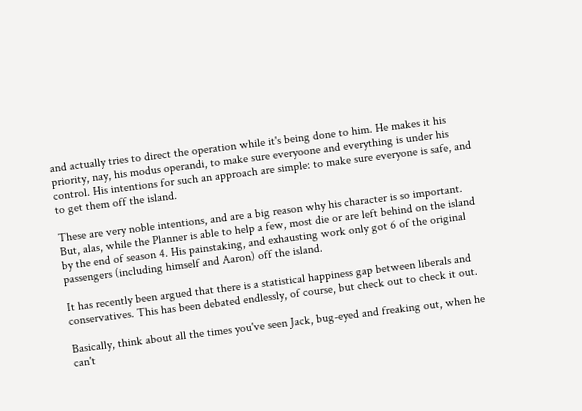and actually tries to direct the operation while it's being done to him. He makes it his priority, nay, his modus operandi, to make sure everyoone and everything is under his control. His intentions for such an approach are simple: to make sure everyone is safe, and to get them off the island.

These are very noble intentions, and are a big reason why his character is so important. But, alas, while the Planner is able to help a few, most die or are left behind on the island by the end of season 4. His painstaking, and exhausting work only got 6 of the original passengers (including himself and Aaron) off the island.

It has recently been argued that there is a statistical happiness gap between liberals and conservatives. This has been debated endlessly, of course, but check out to check it out.

Basically, think about all the times you've seen Jack, bug-eyed and freaking out, when he can't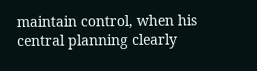maintain control, when his central planning clearly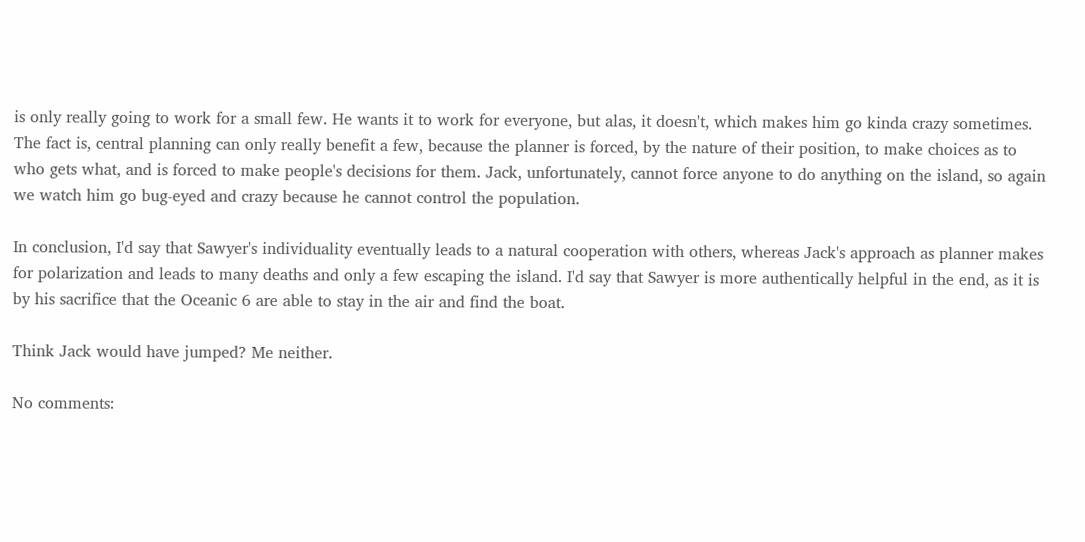is only really going to work for a small few. He wants it to work for everyone, but alas, it doesn't, which makes him go kinda crazy sometimes. The fact is, central planning can only really benefit a few, because the planner is forced, by the nature of their position, to make choices as to who gets what, and is forced to make people's decisions for them. Jack, unfortunately, cannot force anyone to do anything on the island, so again we watch him go bug-eyed and crazy because he cannot control the population.

In conclusion, I'd say that Sawyer's individuality eventually leads to a natural cooperation with others, whereas Jack's approach as planner makes for polarization and leads to many deaths and only a few escaping the island. I'd say that Sawyer is more authentically helpful in the end, as it is by his sacrifice that the Oceanic 6 are able to stay in the air and find the boat.

Think Jack would have jumped? Me neither.

No comments: